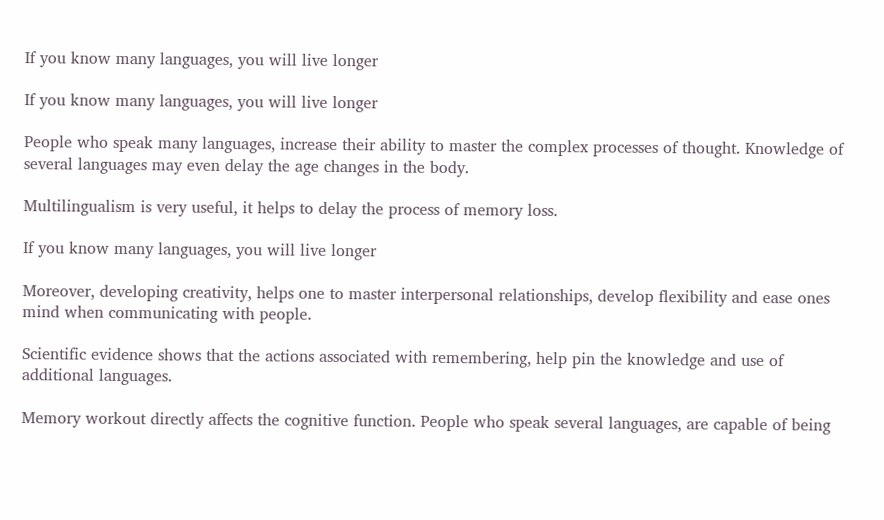If you know many languages, you will live longer

If you know many languages, you will live longer

People who speak many languages, increase their ability to master the complex processes of thought. Knowledge of several languages may even delay the age changes in the body.

Multilingualism is very useful, it helps to delay the process of memory loss.

If you know many languages, you will live longer

Moreover, developing creativity, helps one to master interpersonal relationships, develop flexibility and ease ones mind when communicating with people.

Scientific evidence shows that the actions associated with remembering, help pin the knowledge and use of additional languages.

Memory workout directly affects the cognitive function. People who speak several languages, are capable of being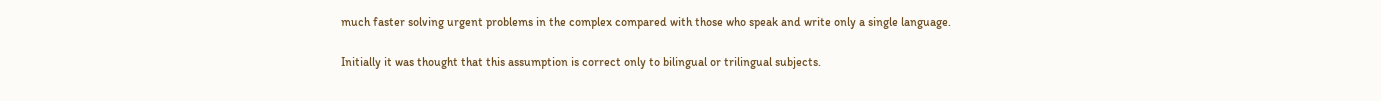much faster solving urgent problems in the complex compared with those who speak and write only a single language.

Initially it was thought that this assumption is correct only to bilingual or trilingual subjects.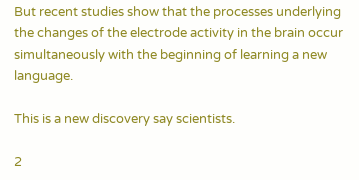But recent studies show that the processes underlying the changes of the electrode activity in the brain occur simultaneously with the beginning of learning a new language.

This is a new discovery say scientists.

2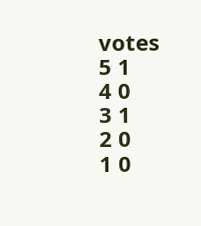votes
5 1
4 0
3 1
2 0
1 0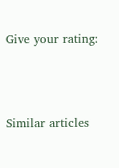Give your rating:



Similar articles